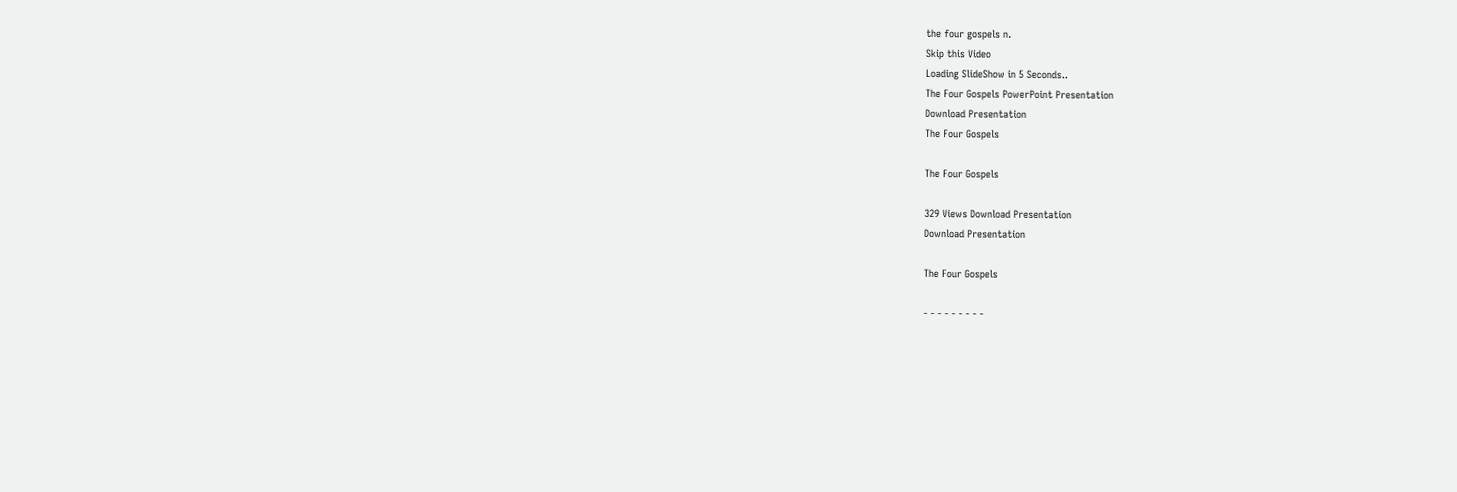the four gospels n.
Skip this Video
Loading SlideShow in 5 Seconds..
The Four Gospels PowerPoint Presentation
Download Presentation
The Four Gospels

The Four Gospels

329 Views Download Presentation
Download Presentation

The Four Gospels

- - - - - - - - -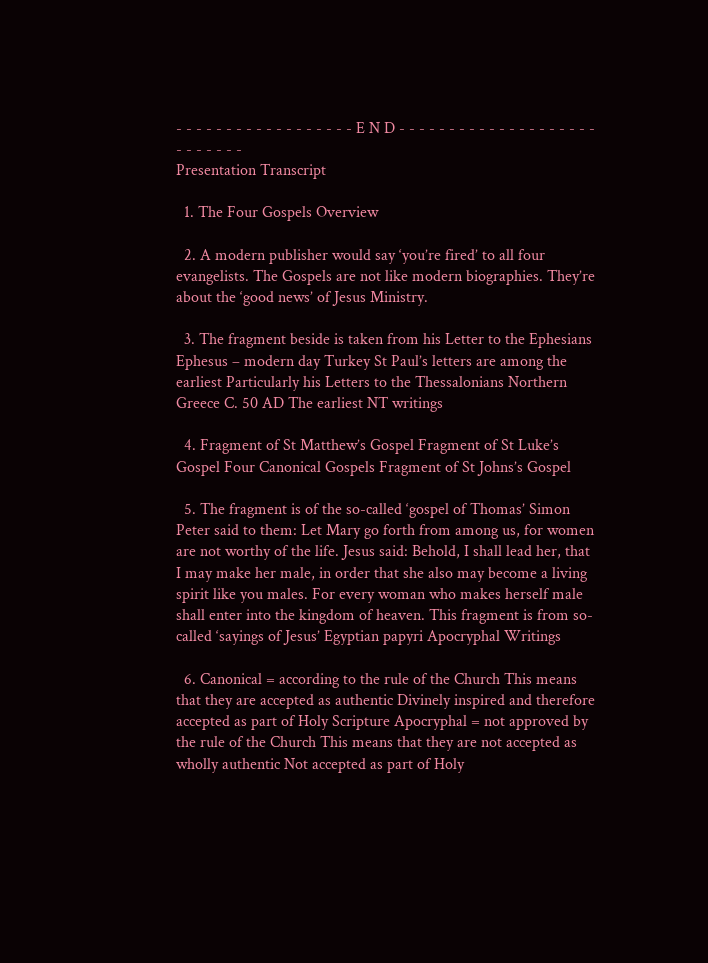- - - - - - - - - - - - - - - - - - E N D - - - - - - - - - - - - - - - - - - - - - - - - - - -
Presentation Transcript

  1. The Four Gospels Overview

  2. A modern publisher would say ‘you’re fired’ to all four evangelists. The Gospels are not like modern biographies. They’re about the ‘good news’ of Jesus Ministry.

  3. The fragment beside is taken from his Letter to the Ephesians Ephesus – modern day Turkey St Paul’s letters are among the earliest Particularly his Letters to the Thessalonians Northern Greece C. 50 AD The earliest NT writings

  4. Fragment of St Matthew’s Gospel Fragment of St Luke’s Gospel Four Canonical Gospels Fragment of St Johns’s Gospel

  5. The fragment is of the so-called ‘gospel of Thomas’ Simon Peter said to them: Let Mary go forth from among us, for women are not worthy of the life. Jesus said: Behold, I shall lead her, that I may make her male, in order that she also may become a living spirit like you males. For every woman who makes herself male shall enter into the kingdom of heaven. This fragment is from so-called ‘sayings of Jesus’ Egyptian papyri Apocryphal Writings

  6. Canonical = according to the rule of the Church This means that they are accepted as authentic Divinely inspired and therefore accepted as part of Holy Scripture Apocryphal = not approved by the rule of the Church This means that they are not accepted as wholly authentic Not accepted as part of Holy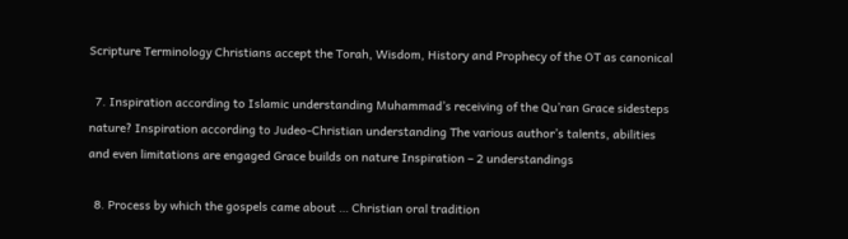Scripture Terminology Christians accept the Torah, Wisdom, History and Prophecy of the OT as canonical

  7. Inspiration according to Islamic understanding Muhammad’s receiving of the Qu’ran Grace sidesteps nature? Inspiration according to Judeo-Christian understanding The various author’s talents, abilities and even limitations are engaged Grace builds on nature Inspiration – 2 understandings

  8. Process by which the gospels came about … Christian oral tradition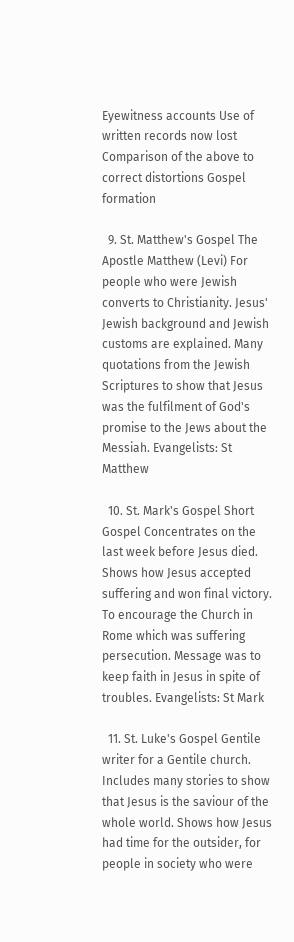Eyewitness accounts Use of written records now lost Comparison of the above to correct distortions Gospel formation

  9. St. Matthew's Gospel The Apostle Matthew (Levi) For people who were Jewish converts to Christianity. Jesus' Jewish background and Jewish customs are explained. Many quotations from the Jewish Scriptures to show that Jesus was the fulfilment of God's promise to the Jews about the Messiah. Evangelists: St Matthew

  10. St. Mark's Gospel Short Gospel Concentrates on the last week before Jesus died. Shows how Jesus accepted suffering and won final victory. To encourage the Church in Rome which was suffering persecution. Message was to keep faith in Jesus in spite of troubles. Evangelists: St Mark

  11. St. Luke's Gospel Gentile writer for a Gentile church. Includes many stories to show that Jesus is the saviour of the whole world. Shows how Jesus had time for the outsider, for people in society who were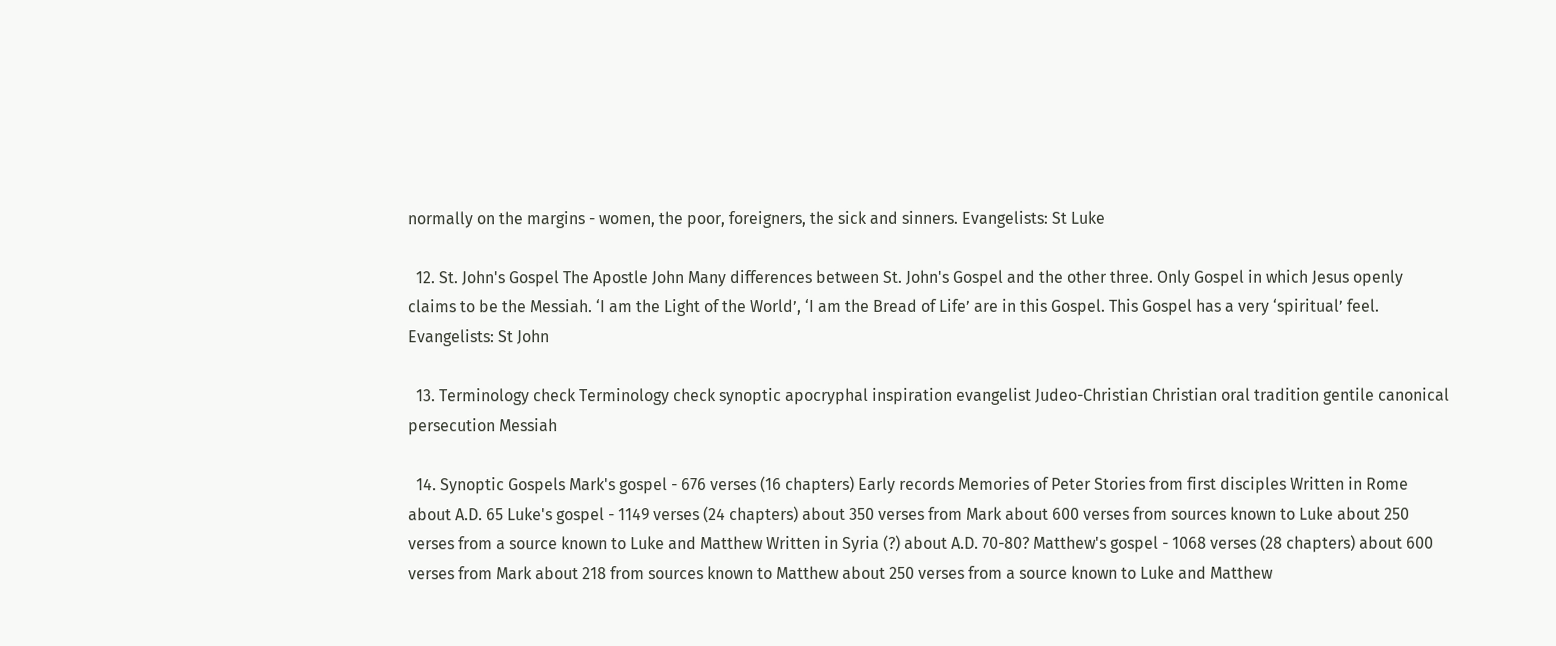normally on the margins - women, the poor, foreigners, the sick and sinners. Evangelists: St Luke

  12. St. John's Gospel The Apostle John Many differences between St. John's Gospel and the other three. Only Gospel in which Jesus openly claims to be the Messiah. ‘I am the Light of the World’, ‘I am the Bread of Life’ are in this Gospel. This Gospel has a very ‘spiritual’ feel. Evangelists: St John

  13. Terminology check Terminology check synoptic apocryphal inspiration evangelist Judeo-Christian Christian oral tradition gentile canonical persecution Messiah

  14. Synoptic Gospels Mark's gospel - 676 verses (16 chapters) Early records Memories of Peter Stories from first disciples Written in Rome about A.D. 65 Luke's gospel - 1149 verses (24 chapters) about 350 verses from Mark about 600 verses from sources known to Luke about 250 verses from a source known to Luke and Matthew Written in Syria (?) about A.D. 70-80? Matthew's gospel - 1068 verses (28 chapters) about 600 verses from Mark about 218 from sources known to Matthew about 250 verses from a source known to Luke and Matthew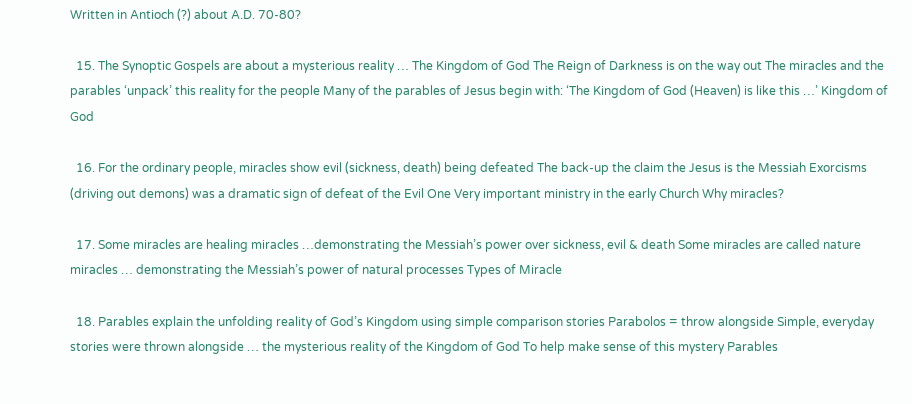Written in Antioch (?) about A.D. 70-80?

  15. The Synoptic Gospels are about a mysterious reality … The Kingdom of God The Reign of Darkness is on the way out The miracles and the parables ‘unpack’ this reality for the people Many of the parables of Jesus begin with: ‘The Kingdom of God (Heaven) is like this …’ Kingdom of God

  16. For the ordinary people, miracles show evil (sickness, death) being defeated The back-up the claim the Jesus is the Messiah Exorcisms (driving out demons) was a dramatic sign of defeat of the Evil One Very important ministry in the early Church Why miracles?

  17. Some miracles are healing miracles …demonstrating the Messiah’s power over sickness, evil & death Some miracles are called nature miracles … demonstrating the Messiah’s power of natural processes Types of Miracle

  18. Parables explain the unfolding reality of God’s Kingdom using simple comparison stories Parabolos = throw alongside Simple, everyday stories were thrown alongside … the mysterious reality of the Kingdom of God To help make sense of this mystery Parables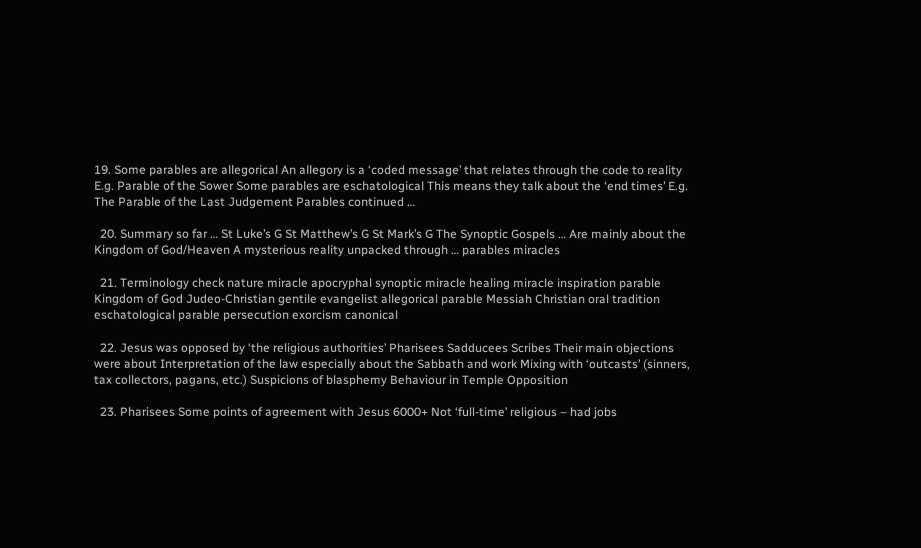19. Some parables are allegorical An allegory is a ‘coded message’ that relates through the code to reality E.g. Parable of the Sower Some parables are eschatological This means they talk about the ‘end times’ E.g. The Parable of the Last Judgement Parables continued …

  20. Summary so far … St Luke’s G St Matthew’s G St Mark’s G The Synoptic Gospels … Are mainly about the Kingdom of God/Heaven A mysterious reality unpacked through … parables miracles

  21. Terminology check nature miracle apocryphal synoptic miracle healing miracle inspiration parable Kingdom of God Judeo-Christian gentile evangelist allegorical parable Messiah Christian oral tradition eschatological parable persecution exorcism canonical

  22. Jesus was opposed by ‘the religious authorities’ Pharisees Sadducees Scribes Their main objections were about Interpretation of the law especially about the Sabbath and work Mixing with ‘outcasts’ (sinners, tax collectors, pagans, etc.) Suspicions of blasphemy Behaviour in Temple Opposition

  23. Pharisees Some points of agreement with Jesus 6000+ Not ‘full-time’ religious – had jobs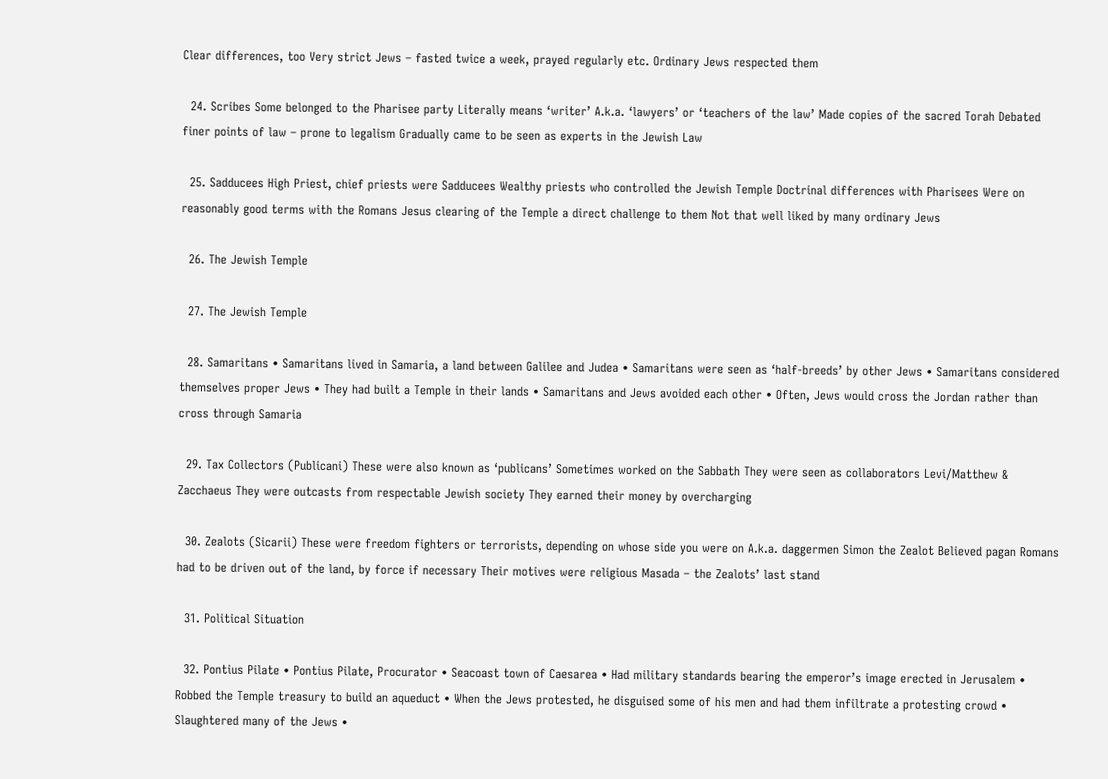Clear differences, too Very strict Jews – fasted twice a week, prayed regularly etc. Ordinary Jews respected them

  24. Scribes Some belonged to the Pharisee party Literally means ‘writer’ A.k.a. ‘lawyers’ or ‘teachers of the law’ Made copies of the sacred Torah Debated finer points of law – prone to legalism Gradually came to be seen as experts in the Jewish Law

  25. Sadducees High Priest, chief priests were Sadducees Wealthy priests who controlled the Jewish Temple Doctrinal differences with Pharisees Were on reasonably good terms with the Romans Jesus clearing of the Temple a direct challenge to them Not that well liked by many ordinary Jews

  26. The Jewish Temple

  27. The Jewish Temple

  28. Samaritans • Samaritans lived in Samaria, a land between Galilee and Judea • Samaritans were seen as ‘half-breeds’ by other Jews • Samaritans considered themselves proper Jews • They had built a Temple in their lands • Samaritans and Jews avoided each other • Often, Jews would cross the Jordan rather than cross through Samaria

  29. Tax Collectors (Publicani) These were also known as ‘publicans’ Sometimes worked on the Sabbath They were seen as collaborators Levi/Matthew & Zacchaeus They were outcasts from respectable Jewish society They earned their money by overcharging

  30. Zealots (Sicarii) These were freedom fighters or terrorists, depending on whose side you were on A.k.a. daggermen Simon the Zealot Believed pagan Romans had to be driven out of the land, by force if necessary Their motives were religious Masada – the Zealots’ last stand

  31. Political Situation

  32. Pontius Pilate • Pontius Pilate, Procurator • Seacoast town of Caesarea • Had military standards bearing the emperor’s image erected in Jerusalem • Robbed the Temple treasury to build an aqueduct • When the Jews protested, he disguised some of his men and had them infiltrate a protesting crowd • Slaughtered many of the Jews •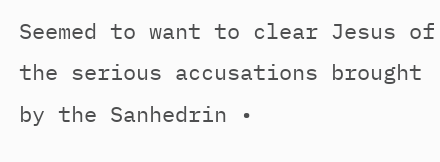Seemed to want to clear Jesus of the serious accusations brought by the Sanhedrin •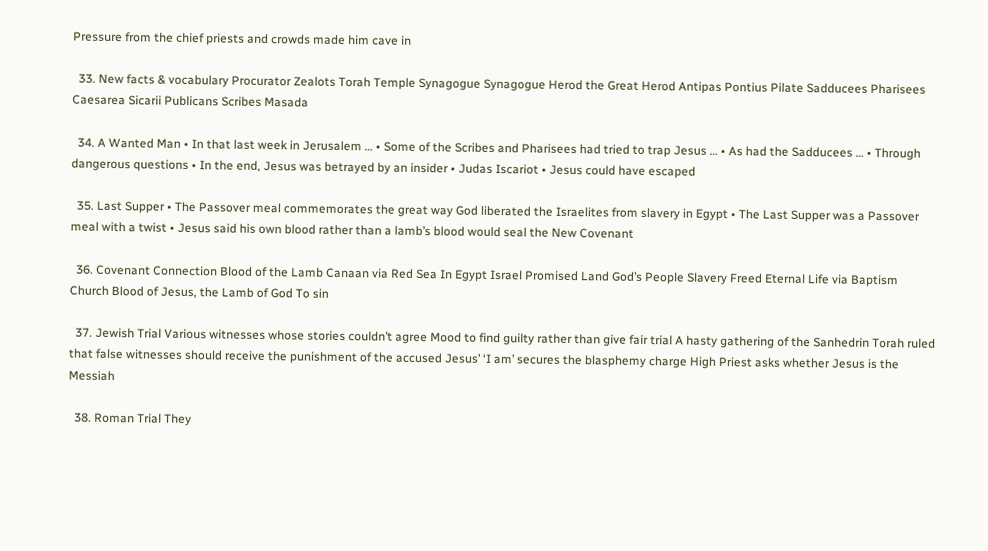Pressure from the chief priests and crowds made him cave in

  33. New facts & vocabulary Procurator Zealots Torah Temple Synagogue Synagogue Herod the Great Herod Antipas Pontius Pilate Sadducees Pharisees Caesarea Sicarii Publicans Scribes Masada

  34. A Wanted Man • In that last week in Jerusalem … • Some of the Scribes and Pharisees had tried to trap Jesus … • As had the Sadducees … • Through dangerous questions • In the end, Jesus was betrayed by an insider • Judas Iscariot • Jesus could have escaped

  35. Last Supper • The Passover meal commemorates the great way God liberated the Israelites from slavery in Egypt • The Last Supper was a Passover meal with a twist • Jesus said his own blood rather than a lamb’s blood would seal the New Covenant

  36. Covenant Connection Blood of the Lamb Canaan via Red Sea In Egypt Israel Promised Land God’s People Slavery Freed Eternal Life via Baptism Church Blood of Jesus, the Lamb of God To sin

  37. Jewish Trial Various witnesses whose stories couldn’t agree Mood to find guilty rather than give fair trial A hasty gathering of the Sanhedrin Torah ruled that false witnesses should receive the punishment of the accused Jesus’ ‘I am’ secures the blasphemy charge High Priest asks whether Jesus is the Messiah

  38. Roman Trial They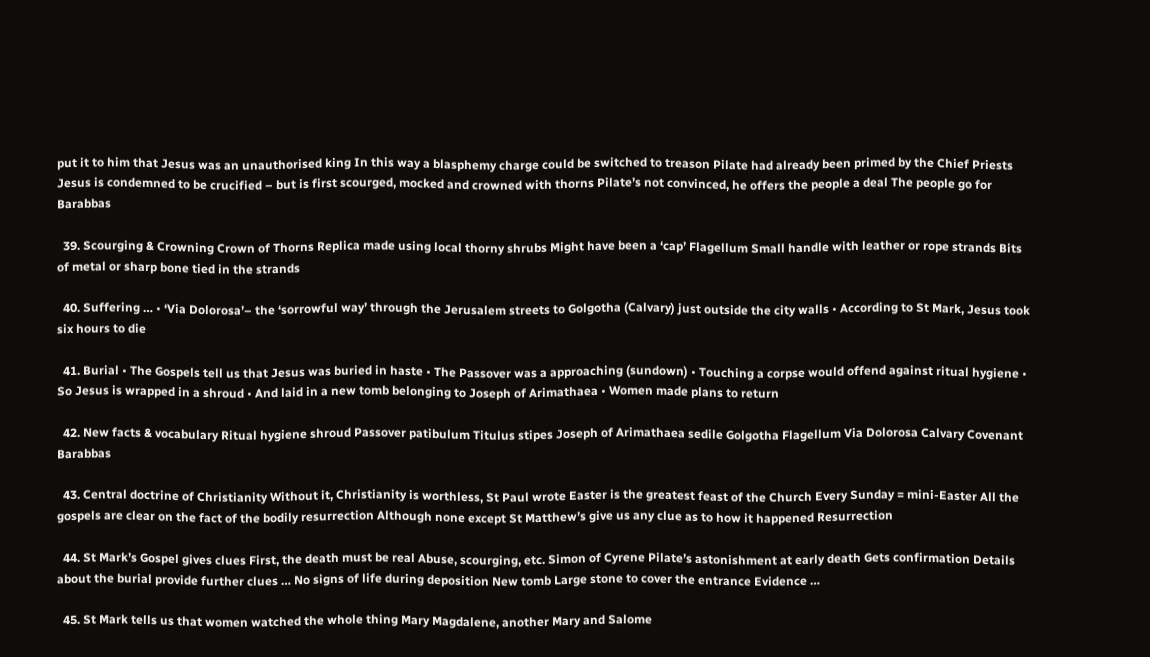put it to him that Jesus was an unauthorised king In this way a blasphemy charge could be switched to treason Pilate had already been primed by the Chief Priests Jesus is condemned to be crucified – but is first scourged, mocked and crowned with thorns Pilate’s not convinced, he offers the people a deal The people go for Barabbas

  39. Scourging & Crowning Crown of Thorns Replica made using local thorny shrubs Might have been a ‘cap’ Flagellum Small handle with leather or rope strands Bits of metal or sharp bone tied in the strands

  40. Suffering … • ‘Via Dolorosa’– the ‘sorrowful way’ through the Jerusalem streets to Golgotha (Calvary) just outside the city walls • According to St Mark, Jesus took six hours to die

  41. Burial • The Gospels tell us that Jesus was buried in haste • The Passover was a approaching (sundown) • Touching a corpse would offend against ritual hygiene • So Jesus is wrapped in a shroud • And laid in a new tomb belonging to Joseph of Arimathaea • Women made plans to return

  42. New facts & vocabulary Ritual hygiene shroud Passover patibulum Titulus stipes Joseph of Arimathaea sedile Golgotha Flagellum Via Dolorosa Calvary Covenant Barabbas

  43. Central doctrine of Christianity Without it, Christianity is worthless, St Paul wrote Easter is the greatest feast of the Church Every Sunday = mini-Easter All the gospels are clear on the fact of the bodily resurrection Although none except St Matthew’s give us any clue as to how it happened Resurrection

  44. St Mark’s Gospel gives clues First, the death must be real Abuse, scourging, etc. Simon of Cyrene Pilate’s astonishment at early death Gets confirmation Details about the burial provide further clues … No signs of life during deposition New tomb Large stone to cover the entrance Evidence …

  45. St Mark tells us that women watched the whole thing Mary Magdalene, another Mary and Salome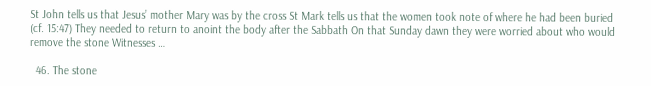St John tells us that Jesus’ mother Mary was by the cross St Mark tells us that the women took note of where he had been buried (cf. 15:47) They needed to return to anoint the body after the Sabbath On that Sunday dawn they were worried about who would remove the stone Witnesses …

  46. The stone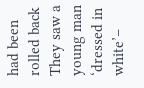had been rolled back They saw a young man ‘dressed in white’–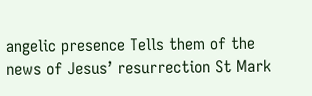angelic presence Tells them of the news of Jesus’ resurrection St Mark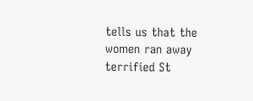tells us that the women ran away terrified St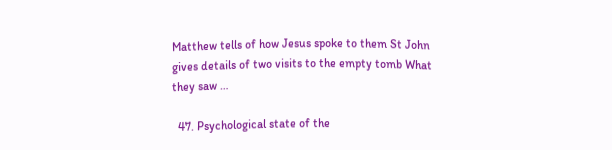Matthew tells of how Jesus spoke to them St John gives details of two visits to the empty tomb What they saw …

  47. Psychological state of the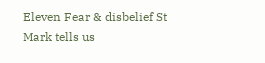Eleven Fear & disbelief St Mark tells us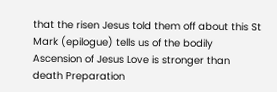that the risen Jesus told them off about this St Mark (epilogue) tells us of the bodily Ascension of Jesus Love is stronger than death Preparation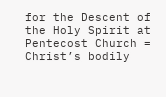for the Descent of the Holy Spirit at Pentecost Church = Christ’s bodily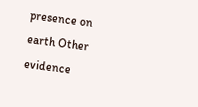presence on earth Other evidence